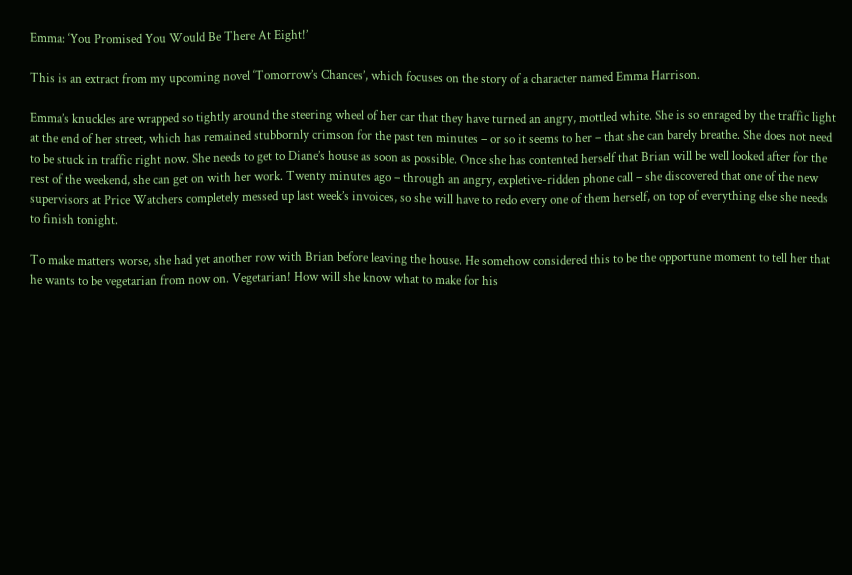Emma: ‘You Promised You Would Be There At Eight!’

This is an extract from my upcoming novel ‘Tomorrow’s Chances’, which focuses on the story of a character named Emma Harrison.

Emma’s knuckles are wrapped so tightly around the steering wheel of her car that they have turned an angry, mottled white. She is so enraged by the traffic light at the end of her street, which has remained stubbornly crimson for the past ten minutes – or so it seems to her – that she can barely breathe. She does not need to be stuck in traffic right now. She needs to get to Diane’s house as soon as possible. Once she has contented herself that Brian will be well looked after for the rest of the weekend, she can get on with her work. Twenty minutes ago – through an angry, expletive-ridden phone call – she discovered that one of the new supervisors at Price Watchers completely messed up last week’s invoices, so she will have to redo every one of them herself, on top of everything else she needs to finish tonight.

To make matters worse, she had yet another row with Brian before leaving the house. He somehow considered this to be the opportune moment to tell her that he wants to be vegetarian from now on. Vegetarian! How will she know what to make for his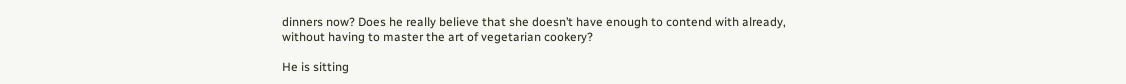dinners now? Does he really believe that she doesn’t have enough to contend with already, without having to master the art of vegetarian cookery?

He is sitting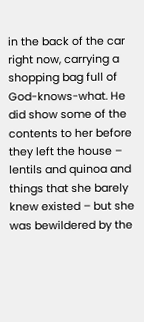in the back of the car right now, carrying a shopping bag full of God-knows-what. He did show some of the contents to her before they left the house – lentils and quinoa and things that she barely knew existed – but she was bewildered by the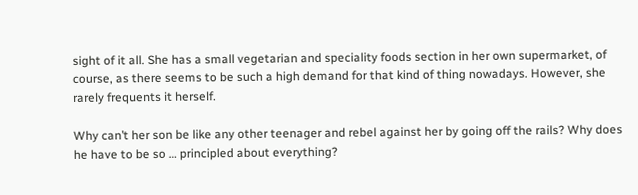sight of it all. She has a small vegetarian and speciality foods section in her own supermarket, of course, as there seems to be such a high demand for that kind of thing nowadays. However, she rarely frequents it herself.

Why can’t her son be like any other teenager and rebel against her by going off the rails? Why does he have to be so … principled about everything?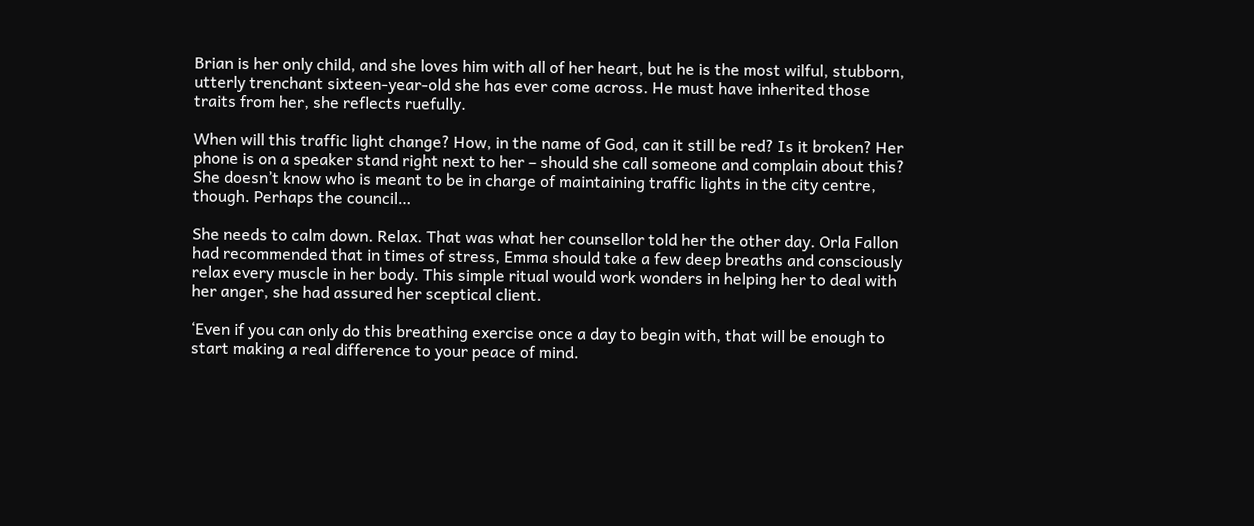Brian is her only child, and she loves him with all of her heart, but he is the most wilful, stubborn, utterly trenchant sixteen-year-old she has ever come across. He must have inherited those traits from her, she reflects ruefully.

When will this traffic light change? How, in the name of God, can it still be red? Is it broken? Her phone is on a speaker stand right next to her – should she call someone and complain about this? She doesn’t know who is meant to be in charge of maintaining traffic lights in the city centre, though. Perhaps the council…

She needs to calm down. Relax. That was what her counsellor told her the other day. Orla Fallon had recommended that in times of stress, Emma should take a few deep breaths and consciously relax every muscle in her body. This simple ritual would work wonders in helping her to deal with her anger, she had assured her sceptical client.

‘Even if you can only do this breathing exercise once a day to begin with, that will be enough to start making a real difference to your peace of mind.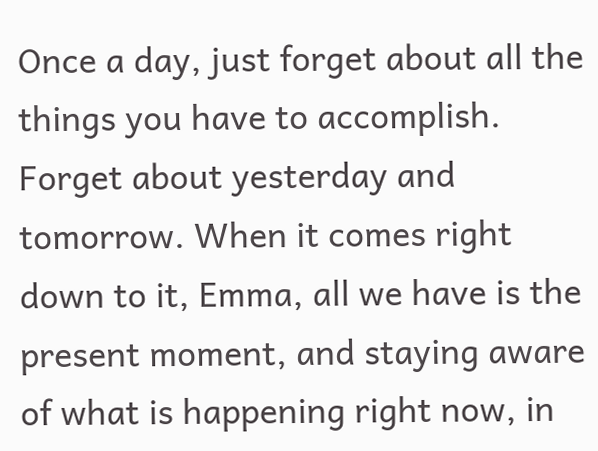Once a day, just forget about all the things you have to accomplish. Forget about yesterday and tomorrow. When it comes right down to it, Emma, all we have is the present moment, and staying aware of what is happening right now, in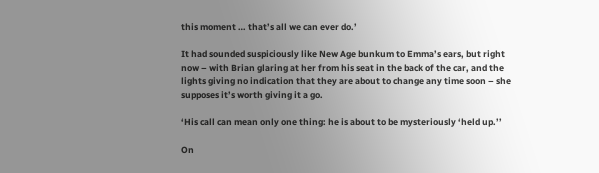this moment … that’s all we can ever do.’

It had sounded suspiciously like New Age bunkum to Emma’s ears, but right now – with Brian glaring at her from his seat in the back of the car, and the lights giving no indication that they are about to change any time soon – she supposes it’s worth giving it a go.

‘His call can mean only one thing: he is about to be mysteriously ‘held up.’’

On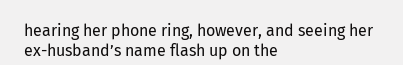hearing her phone ring, however, and seeing her ex-husband’s name flash up on the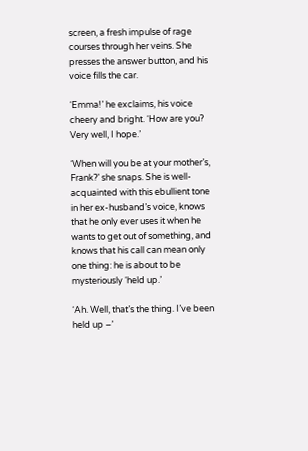screen, a fresh impulse of rage courses through her veins. She presses the answer button, and his voice fills the car.

‘Emma!’ he exclaims, his voice cheery and bright. ‘How are you? Very well, I hope.’

‘When will you be at your mother’s, Frank?’ she snaps. She is well-acquainted with this ebullient tone in her ex-husband’s voice, knows that he only ever uses it when he wants to get out of something, and knows that his call can mean only one thing: he is about to be mysteriously ‘held up.’

‘Ah. Well, that’s the thing. I’ve been held up –’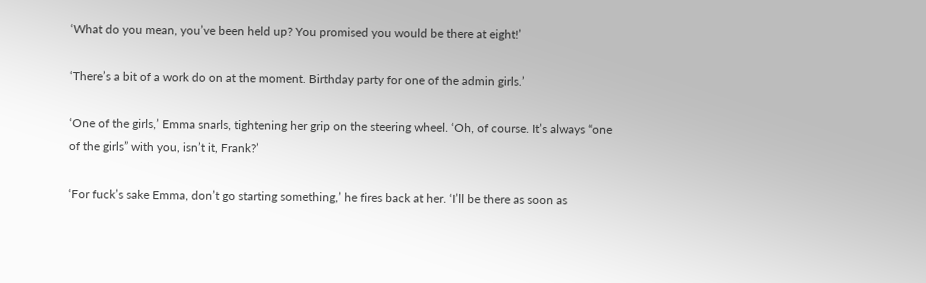‘What do you mean, you’ve been held up? You promised you would be there at eight!’

‘There’s a bit of a work do on at the moment. Birthday party for one of the admin girls.’

‘One of the girls,’ Emma snarls, tightening her grip on the steering wheel. ‘Oh, of course. It’s always “one of the girls” with you, isn’t it, Frank?’

‘For fuck’s sake Emma, don’t go starting something,’ he fires back at her. ‘I’ll be there as soon as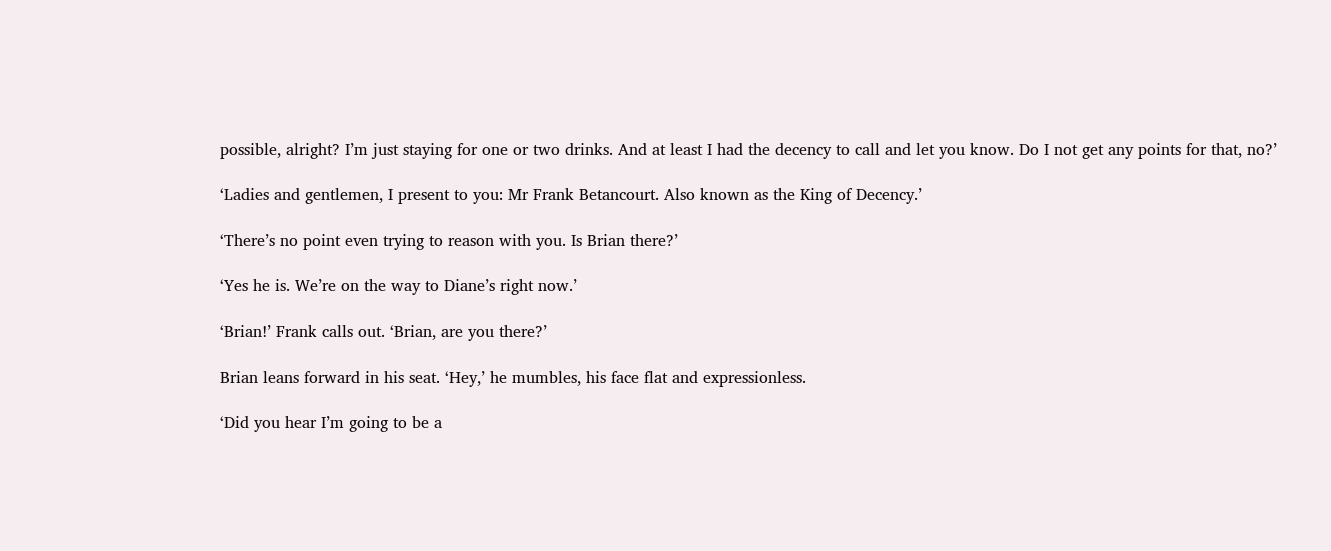possible, alright? I’m just staying for one or two drinks. And at least I had the decency to call and let you know. Do I not get any points for that, no?’

‘Ladies and gentlemen, I present to you: Mr Frank Betancourt. Also known as the King of Decency.’

‘There’s no point even trying to reason with you. Is Brian there?’

‘Yes he is. We’re on the way to Diane’s right now.’

‘Brian!’ Frank calls out. ‘Brian, are you there?’

Brian leans forward in his seat. ‘Hey,’ he mumbles, his face flat and expressionless.

‘Did you hear I’m going to be a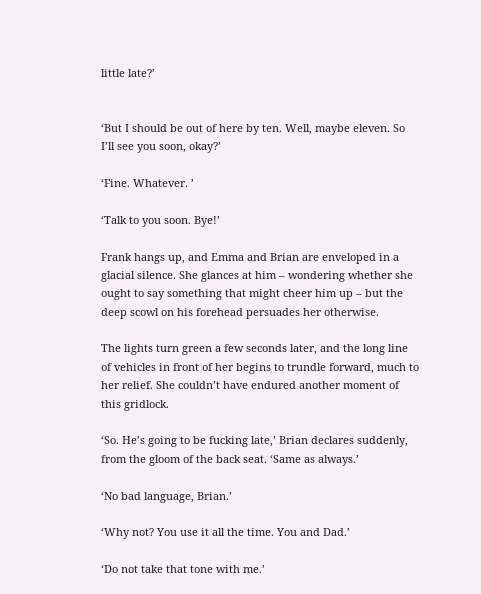little late?’


‘But I should be out of here by ten. Well, maybe eleven. So I’ll see you soon, okay?’

‘Fine. Whatever. ’

‘Talk to you soon. Bye!’

Frank hangs up, and Emma and Brian are enveloped in a glacial silence. She glances at him – wondering whether she ought to say something that might cheer him up – but the deep scowl on his forehead persuades her otherwise.

The lights turn green a few seconds later, and the long line of vehicles in front of her begins to trundle forward, much to her relief. She couldn’t have endured another moment of this gridlock.

‘So. He’s going to be fucking late,’ Brian declares suddenly, from the gloom of the back seat. ‘Same as always.’

‘No bad language, Brian.’

‘Why not? You use it all the time. You and Dad.’

‘Do not take that tone with me.’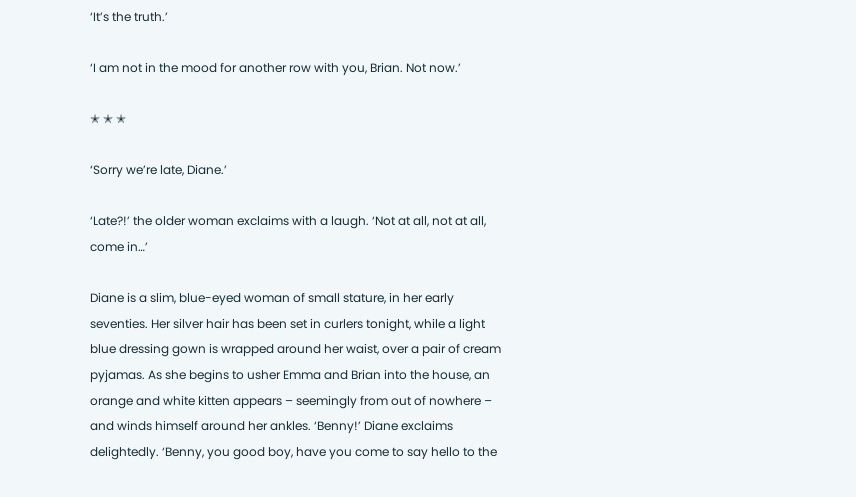‘It’s the truth.’

‘I am not in the mood for another row with you, Brian. Not now.’

✭ ✭ ✭

‘Sorry we’re late, Diane.’

‘Late?!’ the older woman exclaims with a laugh. ‘Not at all, not at all, come in…’

Diane is a slim, blue-eyed woman of small stature, in her early seventies. Her silver hair has been set in curlers tonight, while a light blue dressing gown is wrapped around her waist, over a pair of cream pyjamas. As she begins to usher Emma and Brian into the house, an orange and white kitten appears – seemingly from out of nowhere – and winds himself around her ankles. ‘Benny!’ Diane exclaims delightedly. ‘Benny, you good boy, have you come to say hello to the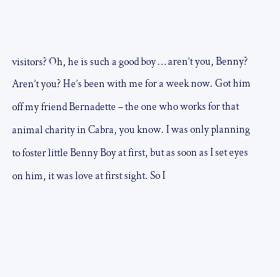visitors? Oh, he is such a good boy … aren’t you, Benny? Aren’t you? He’s been with me for a week now. Got him off my friend Bernadette – the one who works for that animal charity in Cabra, you know. I was only planning to foster little Benny Boy at first, but as soon as I set eyes on him, it was love at first sight. So I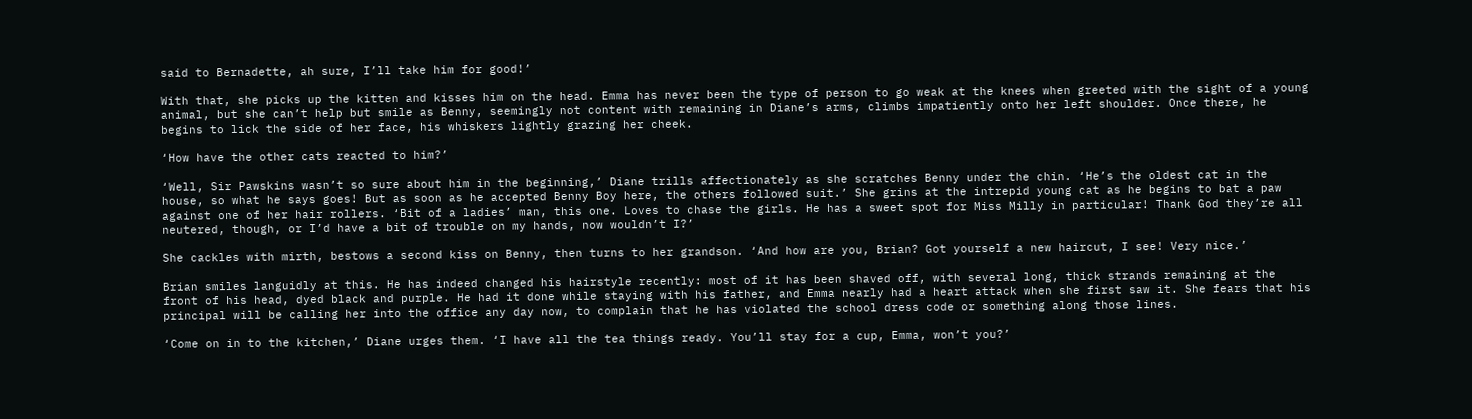said to Bernadette, ah sure, I’ll take him for good!’

With that, she picks up the kitten and kisses him on the head. Emma has never been the type of person to go weak at the knees when greeted with the sight of a young animal, but she can’t help but smile as Benny, seemingly not content with remaining in Diane’s arms, climbs impatiently onto her left shoulder. Once there, he begins to lick the side of her face, his whiskers lightly grazing her cheek.

‘How have the other cats reacted to him?’

‘Well, Sir Pawskins wasn’t so sure about him in the beginning,’ Diane trills affectionately as she scratches Benny under the chin. ‘He’s the oldest cat in the house, so what he says goes! But as soon as he accepted Benny Boy here, the others followed suit.’ She grins at the intrepid young cat as he begins to bat a paw against one of her hair rollers. ‘Bit of a ladies’ man, this one. Loves to chase the girls. He has a sweet spot for Miss Milly in particular! Thank God they’re all neutered, though, or I’d have a bit of trouble on my hands, now wouldn’t I?’

She cackles with mirth, bestows a second kiss on Benny, then turns to her grandson. ‘And how are you, Brian? Got yourself a new haircut, I see! Very nice.’

Brian smiles languidly at this. He has indeed changed his hairstyle recently: most of it has been shaved off, with several long, thick strands remaining at the front of his head, dyed black and purple. He had it done while staying with his father, and Emma nearly had a heart attack when she first saw it. She fears that his principal will be calling her into the office any day now, to complain that he has violated the school dress code or something along those lines.

‘Come on in to the kitchen,’ Diane urges them. ‘I have all the tea things ready. You’ll stay for a cup, Emma, won’t you?’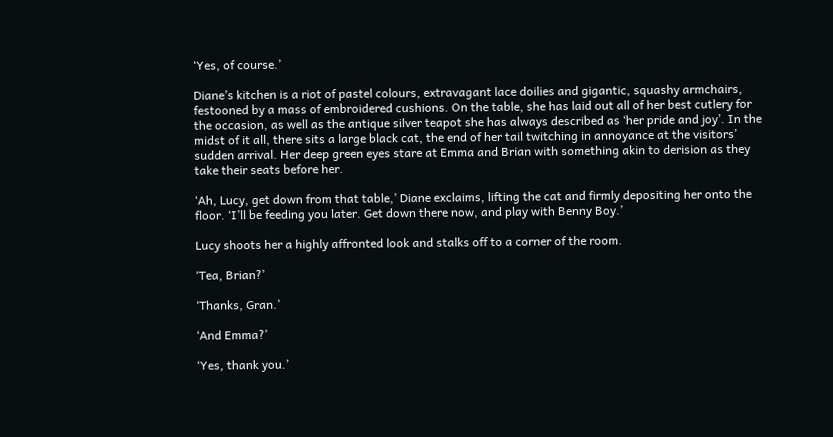‘Yes, of course.’

Diane’s kitchen is a riot of pastel colours, extravagant lace doilies and gigantic, squashy armchairs, festooned by a mass of embroidered cushions. On the table, she has laid out all of her best cutlery for the occasion, as well as the antique silver teapot she has always described as ‘her pride and joy’. In the midst of it all, there sits a large black cat, the end of her tail twitching in annoyance at the visitors’ sudden arrival. Her deep green eyes stare at Emma and Brian with something akin to derision as they take their seats before her.

‘Ah, Lucy, get down from that table,’ Diane exclaims, lifting the cat and firmly depositing her onto the floor. ‘I’ll be feeding you later. Get down there now, and play with Benny Boy.’

Lucy shoots her a highly affronted look and stalks off to a corner of the room.

‘Tea, Brian?’

‘Thanks, Gran.’

‘And Emma?’

‘Yes, thank you.’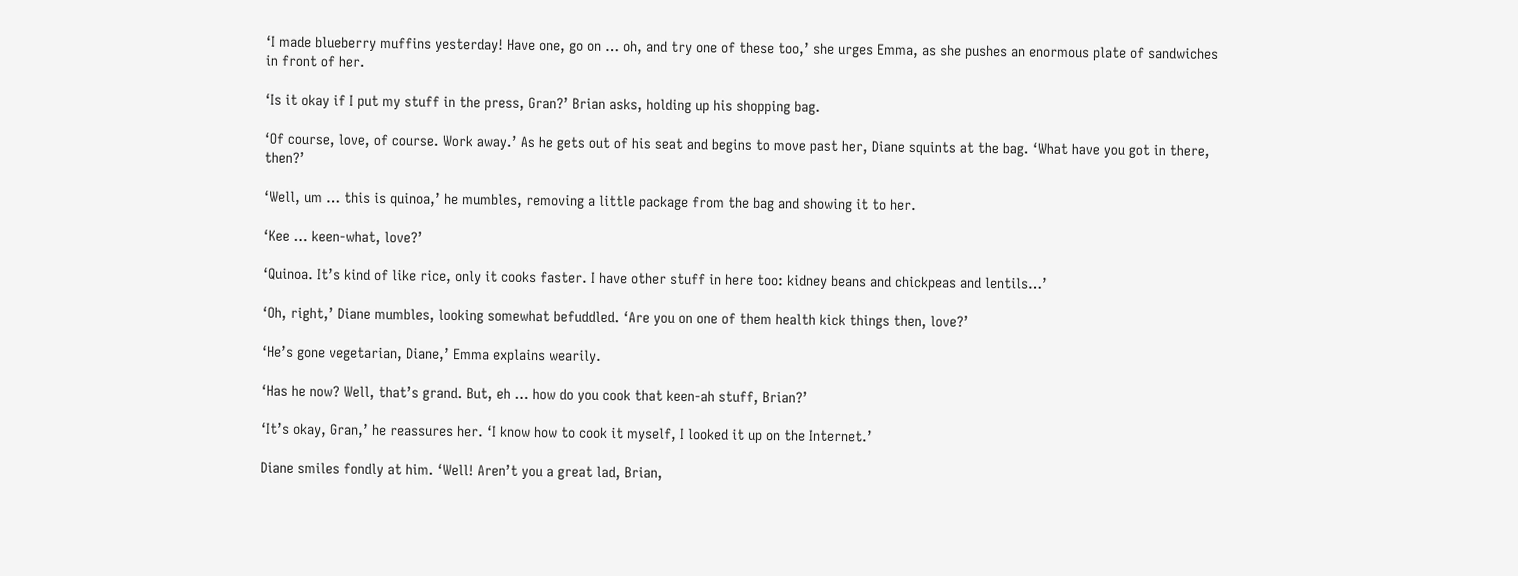‘I made blueberry muffins yesterday! Have one, go on … oh, and try one of these too,’ she urges Emma, as she pushes an enormous plate of sandwiches in front of her.

‘Is it okay if I put my stuff in the press, Gran?’ Brian asks, holding up his shopping bag.

‘Of course, love, of course. Work away.’ As he gets out of his seat and begins to move past her, Diane squints at the bag. ‘What have you got in there, then?’

‘Well, um … this is quinoa,’ he mumbles, removing a little package from the bag and showing it to her.

‘Kee … keen-what, love?’

‘Quinoa. It’s kind of like rice, only it cooks faster. I have other stuff in here too: kidney beans and chickpeas and lentils…’

‘Oh, right,’ Diane mumbles, looking somewhat befuddled. ‘Are you on one of them health kick things then, love?’

‘He’s gone vegetarian, Diane,’ Emma explains wearily.

‘Has he now? Well, that’s grand. But, eh … how do you cook that keen-ah stuff, Brian?’

‘It’s okay, Gran,’ he reassures her. ‘I know how to cook it myself, I looked it up on the Internet.’

Diane smiles fondly at him. ‘Well! Aren’t you a great lad, Brian,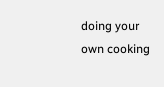doing your own cooking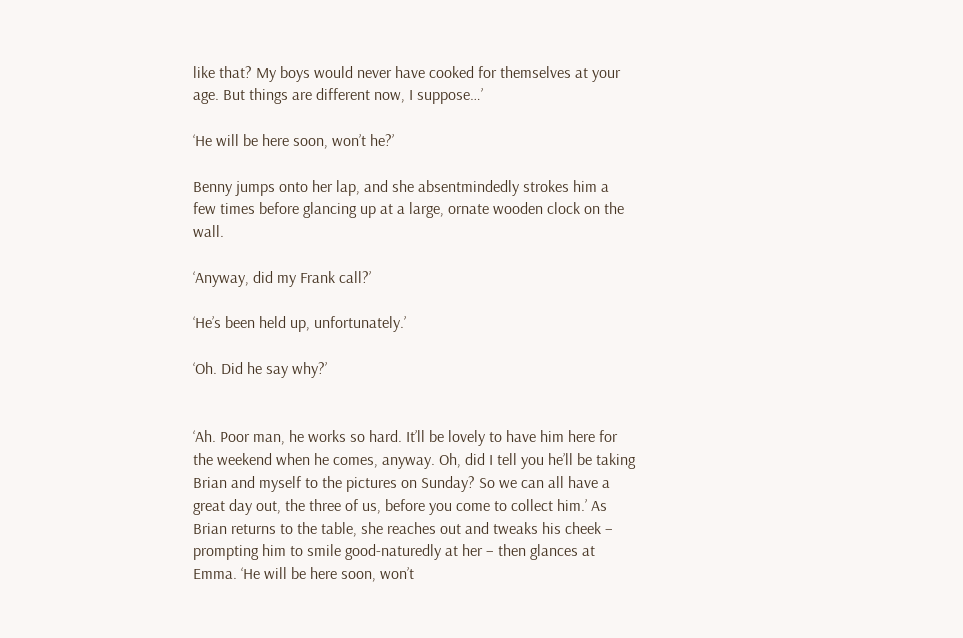like that? My boys would never have cooked for themselves at your age. But things are different now, I suppose…’

‘He will be here soon, won’t he?’

Benny jumps onto her lap, and she absentmindedly strokes him a few times before glancing up at a large, ornate wooden clock on the wall.

‘Anyway, did my Frank call?’

‘He’s been held up, unfortunately.’

‘Oh. Did he say why?’


‘Ah. Poor man, he works so hard. It’ll be lovely to have him here for the weekend when he comes, anyway. Oh, did I tell you he’ll be taking Brian and myself to the pictures on Sunday? So we can all have a great day out, the three of us, before you come to collect him.’ As Brian returns to the table, she reaches out and tweaks his cheek – prompting him to smile good-naturedly at her – then glances at Emma. ‘He will be here soon, won’t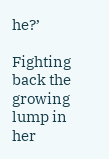he?’

Fighting back the growing lump in her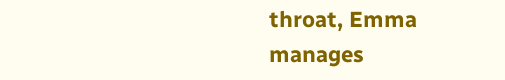throat, Emma manages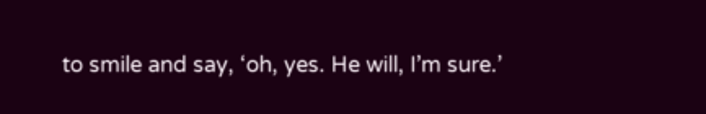to smile and say, ‘oh, yes. He will, I’m sure.’